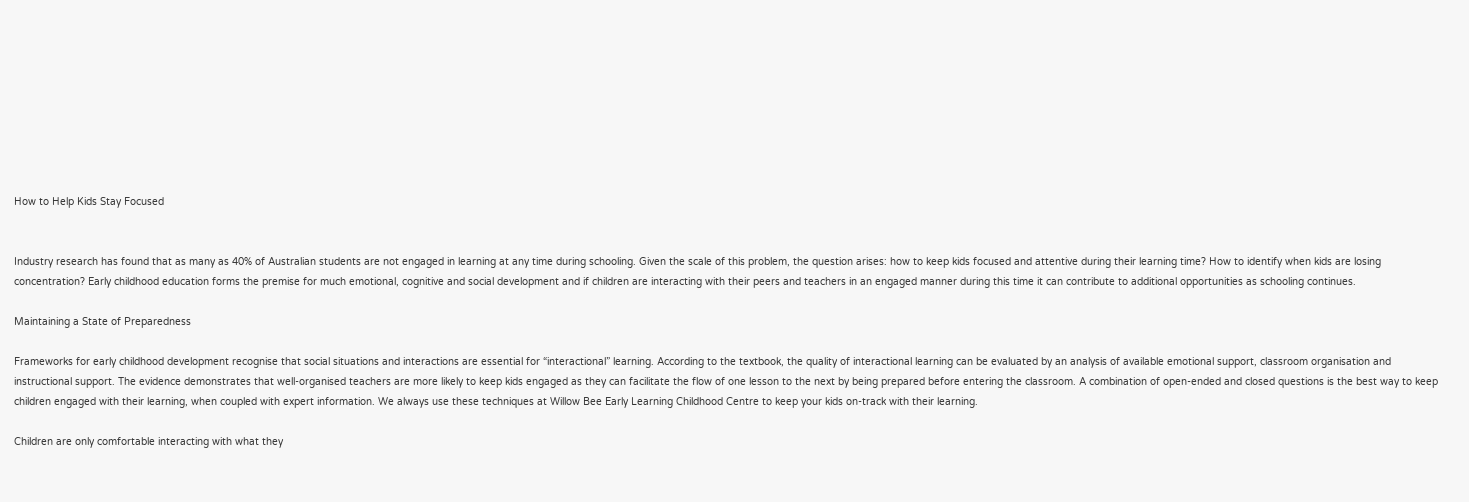How to Help Kids Stay Focused


Industry research has found that as many as 40% of Australian students are not engaged in learning at any time during schooling. Given the scale of this problem, the question arises: how to keep kids focused and attentive during their learning time? How to identify when kids are losing concentration? Early childhood education forms the premise for much emotional, cognitive and social development and if children are interacting with their peers and teachers in an engaged manner during this time it can contribute to additional opportunities as schooling continues.

Maintaining a State of Preparedness

Frameworks for early childhood development recognise that social situations and interactions are essential for “interactional” learning. According to the textbook, the quality of interactional learning can be evaluated by an analysis of available emotional support, classroom organisation and instructional support. The evidence demonstrates that well-organised teachers are more likely to keep kids engaged as they can facilitate the flow of one lesson to the next by being prepared before entering the classroom. A combination of open-ended and closed questions is the best way to keep children engaged with their learning, when coupled with expert information. We always use these techniques at Willow Bee Early Learning Childhood Centre to keep your kids on-track with their learning.

Children are only comfortable interacting with what they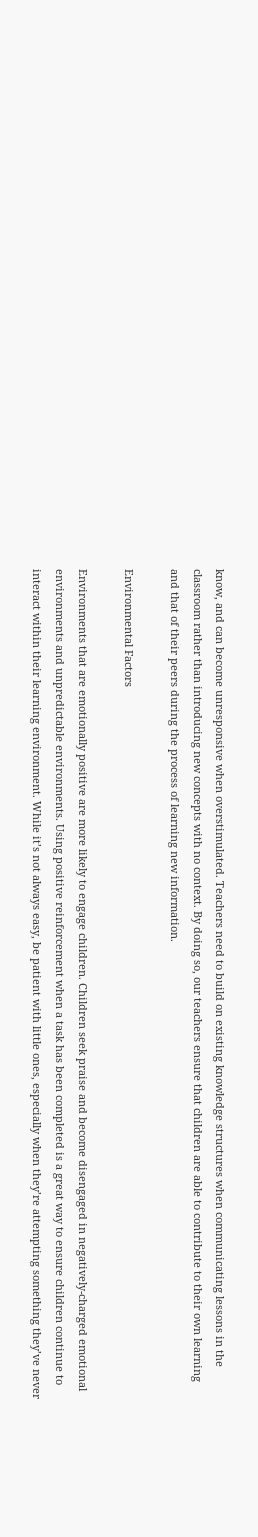know, and can become unresponsive when overstimulated. Teachers need to build on existing knowledge structures when communicating lessons in the classroom rather than introducing new concepts with no context. By doing so, our teachers ensure that children are able to contribute to their own learning and that of their peers during the process of learning new information.

Environmental Factors

Environments that are emotionally positive are more likely to engage children. Children seek praise and become disengaged in negatively-charged emotional environments and unpredictable environments. Using positive reinforcement when a task has been completed is a great way to ensure children continue to interact within their learning environment. While it’s not always easy, be patient with little ones, especially when they’re attempting something they’ve never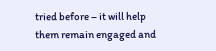tried before – it will help them remain engaged and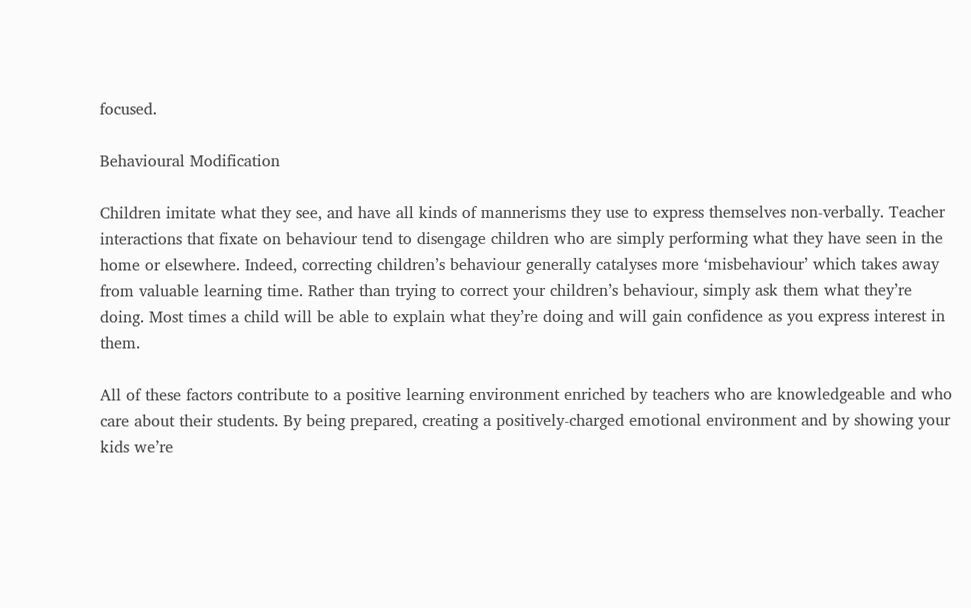focused.

Behavioural Modification

Children imitate what they see, and have all kinds of mannerisms they use to express themselves non-verbally. Teacher interactions that fixate on behaviour tend to disengage children who are simply performing what they have seen in the home or elsewhere. Indeed, correcting children’s behaviour generally catalyses more ‘misbehaviour’ which takes away from valuable learning time. Rather than trying to correct your children’s behaviour, simply ask them what they’re doing. Most times a child will be able to explain what they’re doing and will gain confidence as you express interest in them.

All of these factors contribute to a positive learning environment enriched by teachers who are knowledgeable and who care about their students. By being prepared, creating a positively-charged emotional environment and by showing your kids we’re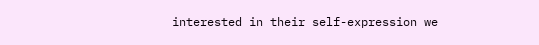interested in their self-expression we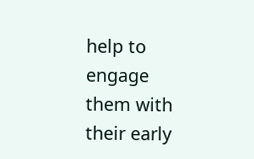help to engage them with their early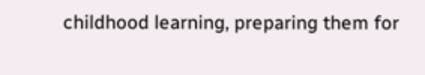childhood learning, preparing them for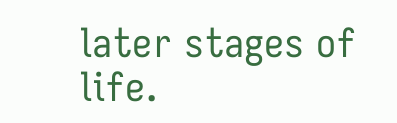later stages of life.